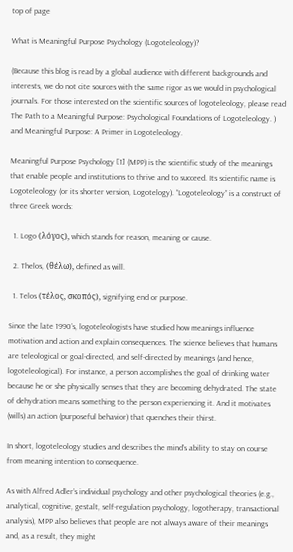top of page

What is Meaningful Purpose Psychology (Logoteleology)?

(Because this blog is read by a global audience with different backgrounds and interests, we do not cite sources with the same rigor as we would in psychological journals. For those interested on the scientific sources of logoteleology, please read The Path to a Meaningful Purpose: Psychological Foundations of Logoteleology. ) and Meaningful Purpose: A Primer in Logoteleology.

Meaningful Purpose Psychology [1] (MPP) is the scientific study of the meanings that enable people and institutions to thrive and to succeed. Its scientific name is Logoteleology (or its shorter version, Logotelogy). “Logoteleology” is a construct of three Greek words:

  1. Logo (λόγος), which stands for reason, meaning or cause.

  2. Thelos, (θέλω), defined as will.

  1. Telos (τέλος, σκοπός), signifying end or purpose.

Since the late 1990’s, logoteleologists have studied how meanings influence motivation and action and explain consequences. The science believes that humans are teleological or goal-directed, and self-directed by meanings (and hence, logoteleological). For instance, a person accomplishes the goal of drinking water because he or she physically senses that they are becoming dehydrated. The state of dehydration means something to the person experiencing it. And it motivates (wills) an action (purposeful behavior) that quenches their thirst.

In short, logoteleology studies and describes the mind’s ability to stay on course from meaning intention to consequence.

As with Alfred Adler’s individual psychology and other psychological theories (e.g., analytical, cognitive, gestalt, self-regulation psychology, logotherapy, transactional analysis), MPP also believes that people are not always aware of their meanings and, as a result, they might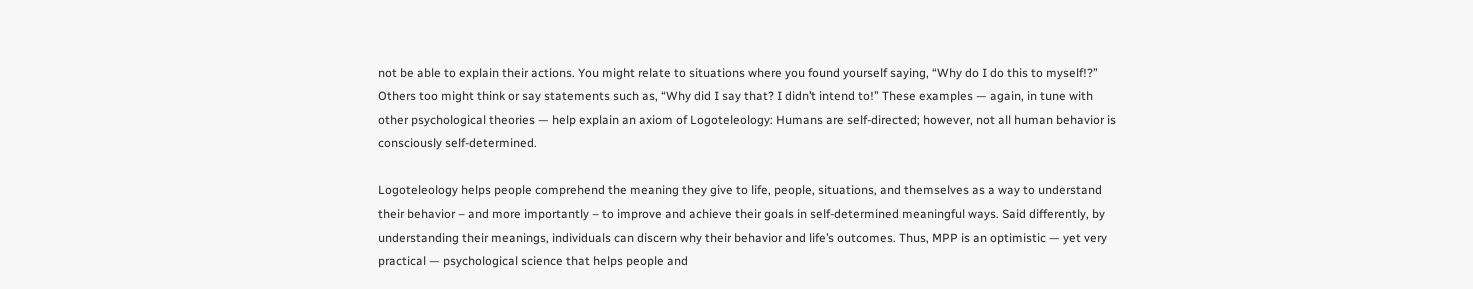not be able to explain their actions. You might relate to situations where you found yourself saying, “Why do I do this to myself!?” Others too might think or say statements such as, “Why did I say that? I didn’t intend to!” These examples — again, in tune with other psychological theories — help explain an axiom of Logoteleology: Humans are self-directed; however, not all human behavior is consciously self-determined.

Logoteleology helps people comprehend the meaning they give to life, people, situations, and themselves as a way to understand their behavior – and more importantly – to improve and achieve their goals in self-determined meaningful ways. Said differently, by understanding their meanings, individuals can discern why their behavior and life’s outcomes. Thus, MPP is an optimistic — yet very practical — psychological science that helps people and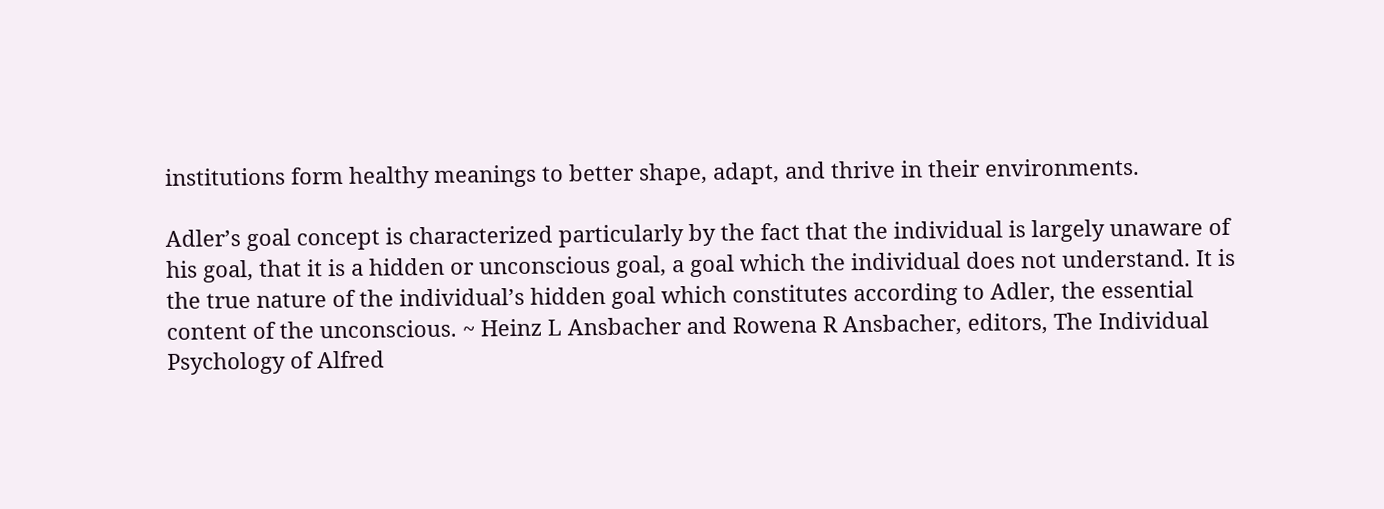institutions form healthy meanings to better shape, adapt, and thrive in their environments.

Adler’s goal concept is characterized particularly by the fact that the individual is largely unaware of his goal, that it is a hidden or unconscious goal, a goal which the individual does not understand. It is the true nature of the individual’s hidden goal which constitutes according to Adler, the essential content of the unconscious. ~ Heinz L Ansbacher and Rowena R Ansbacher, editors, The Individual Psychology of Alfred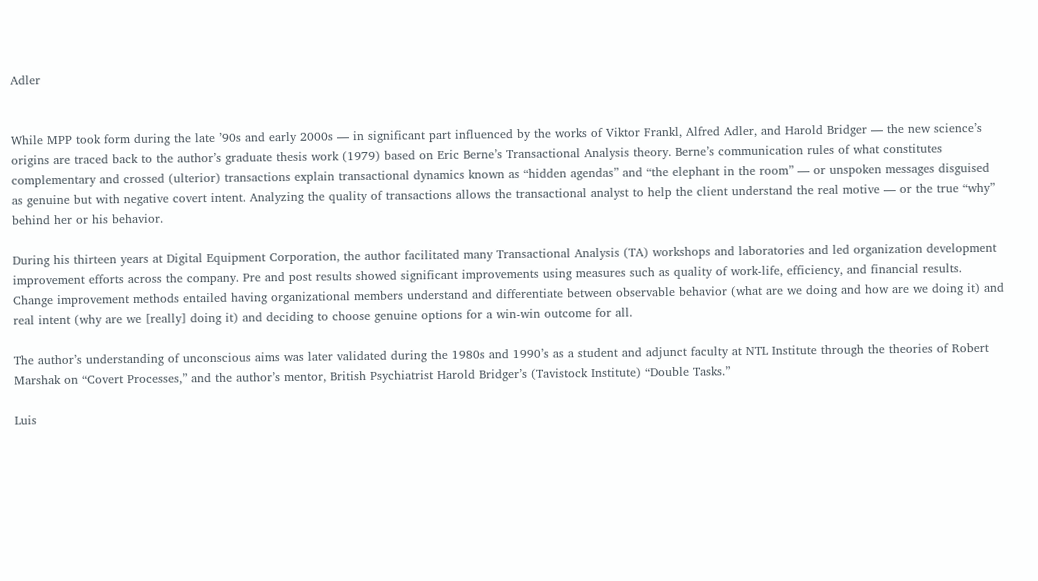Adler


While MPP took form during the late ’90s and early 2000s — in significant part influenced by the works of Viktor Frankl, Alfred Adler, and Harold Bridger — the new science’s origins are traced back to the author’s graduate thesis work (1979) based on Eric Berne’s Transactional Analysis theory. Berne’s communication rules of what constitutes complementary and crossed (ulterior) transactions explain transactional dynamics known as “hidden agendas” and “the elephant in the room” — or unspoken messages disguised as genuine but with negative covert intent. Analyzing the quality of transactions allows the transactional analyst to help the client understand the real motive — or the true “why” behind her or his behavior.

During his thirteen years at Digital Equipment Corporation, the author facilitated many Transactional Analysis (TA) workshops and laboratories and led organization development improvement efforts across the company. Pre and post results showed significant improvements using measures such as quality of work-life, efficiency, and financial results. Change improvement methods entailed having organizational members understand and differentiate between observable behavior (what are we doing and how are we doing it) and real intent (why are we [really] doing it) and deciding to choose genuine options for a win-win outcome for all.

The author’s understanding of unconscious aims was later validated during the 1980s and 1990’s as a student and adjunct faculty at NTL Institute through the theories of Robert Marshak on “Covert Processes,” and the author’s mentor, British Psychiatrist Harold Bridger’s (Tavistock Institute) “Double Tasks.”

Luis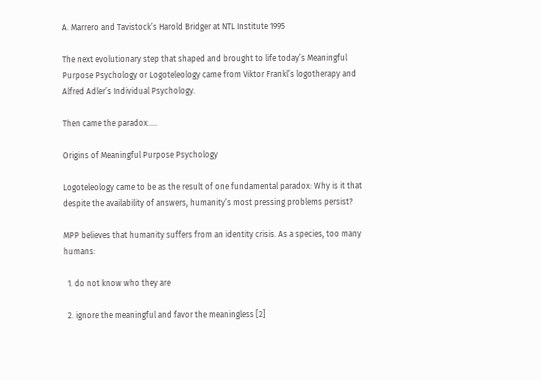A. Marrero and Tavistock’s Harold Bridger at NTL Institute 1995

The next evolutionary step that shaped and brought to life today’s Meaningful Purpose Psychology or Logoteleology came from Viktor Frankl’s logotherapy and Alfred Adler’s Individual Psychology.

Then came the paradox…..

Origins of Meaningful Purpose Psychology

Logoteleology came to be as the result of one fundamental paradox: Why is it that despite the availability of answers, humanity’s most pressing problems persist?

MPP believes that humanity suffers from an identity crisis. As a species, too many humans:

  1. do not know who they are

  2. ignore the meaningful and favor the meaningless [2]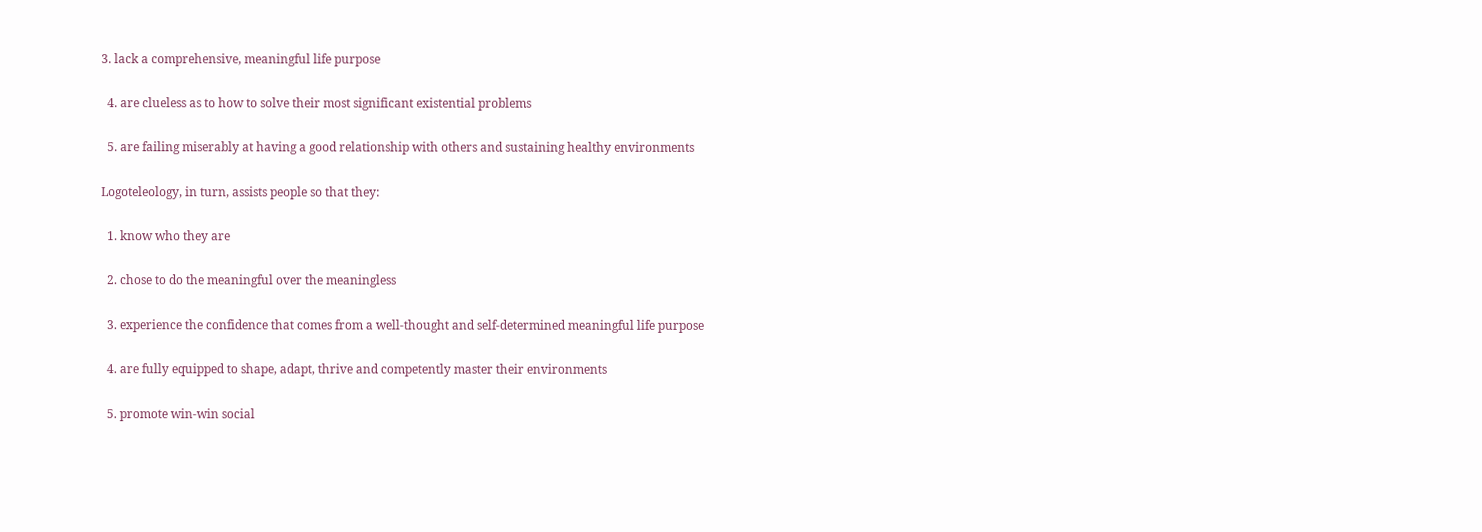3. lack a comprehensive, meaningful life purpose

  4. are clueless as to how to solve their most significant existential problems

  5. are failing miserably at having a good relationship with others and sustaining healthy environments

Logoteleology, in turn, assists people so that they:

  1. know who they are

  2. chose to do the meaningful over the meaningless

  3. experience the confidence that comes from a well-thought and self-determined meaningful life purpose

  4. are fully equipped to shape, adapt, thrive and competently master their environments

  5. promote win-win social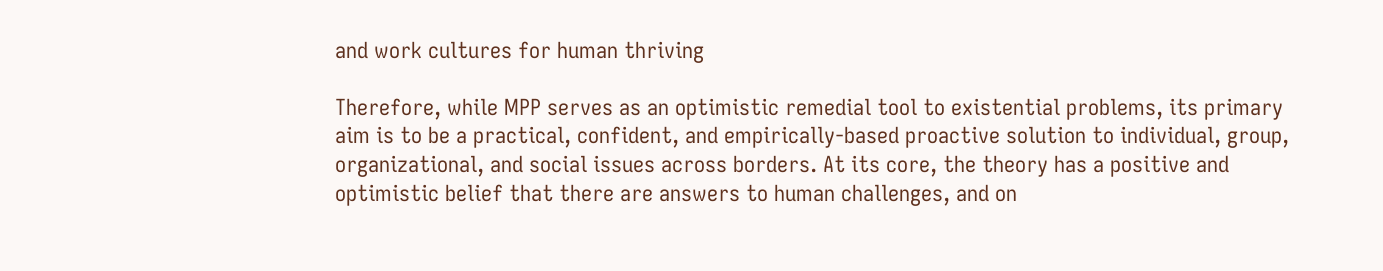and work cultures for human thriving

Therefore, while MPP serves as an optimistic remedial tool to existential problems, its primary aim is to be a practical, confident, and empirically-based proactive solution to individual, group, organizational, and social issues across borders. At its core, the theory has a positive and optimistic belief that there are answers to human challenges, and on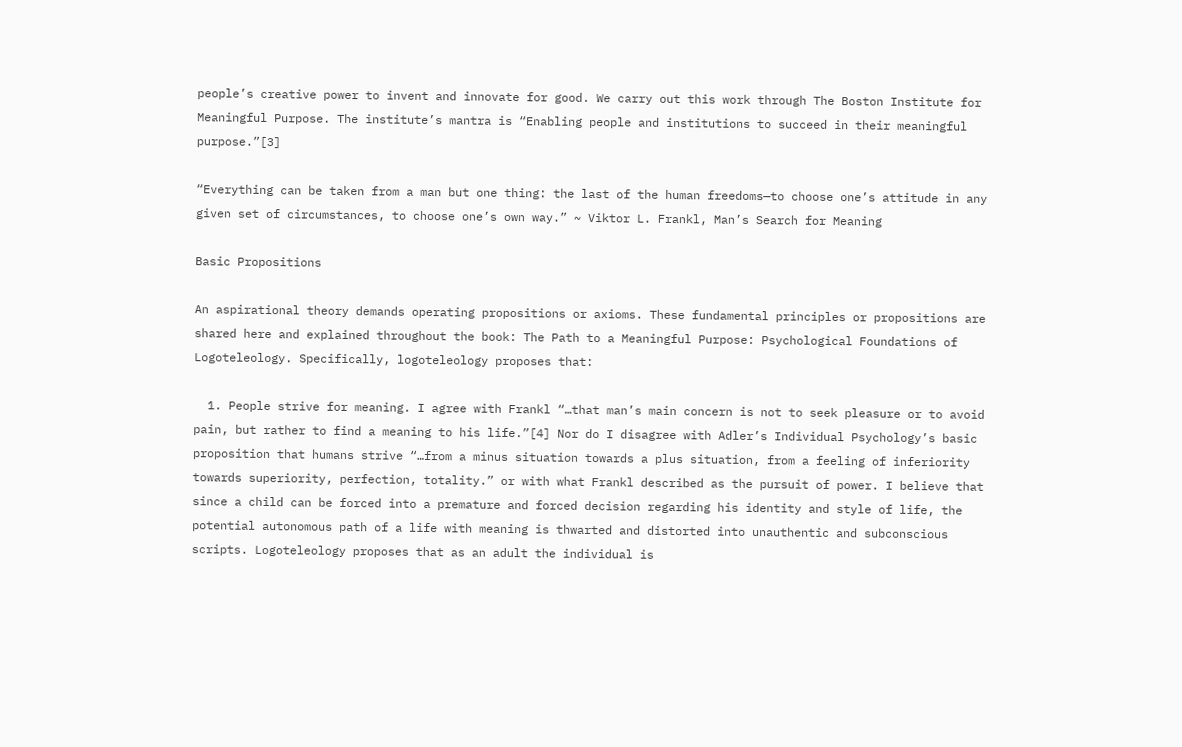people’s creative power to invent and innovate for good. We carry out this work through The Boston Institute for Meaningful Purpose. The institute’s mantra is “Enabling people and institutions to succeed in their meaningful purpose.”[3]

“Everything can be taken from a man but one thing: the last of the human freedoms—to choose one’s attitude in any given set of circumstances, to choose one’s own way.” ~ Viktor L. Frankl, Man’s Search for Meaning

Basic Propositions

An aspirational theory demands operating propositions or axioms. These fundamental principles or propositions are shared here and explained throughout the book: The Path to a Meaningful Purpose: Psychological Foundations of Logoteleology. Specifically, logoteleology proposes that:

  1. People strive for meaning. I agree with Frankl “…that man’s main concern is not to seek pleasure or to avoid pain, but rather to find a meaning to his life.”[4] Nor do I disagree with Adler’s Individual Psychology’s basic proposition that humans strive “…from a minus situation towards a plus situation, from a feeling of inferiority towards superiority, perfection, totality.” or with what Frankl described as the pursuit of power. I believe that since a child can be forced into a premature and forced decision regarding his identity and style of life, the potential autonomous path of a life with meaning is thwarted and distorted into unauthentic and subconscious scripts. Logoteleology proposes that as an adult the individual is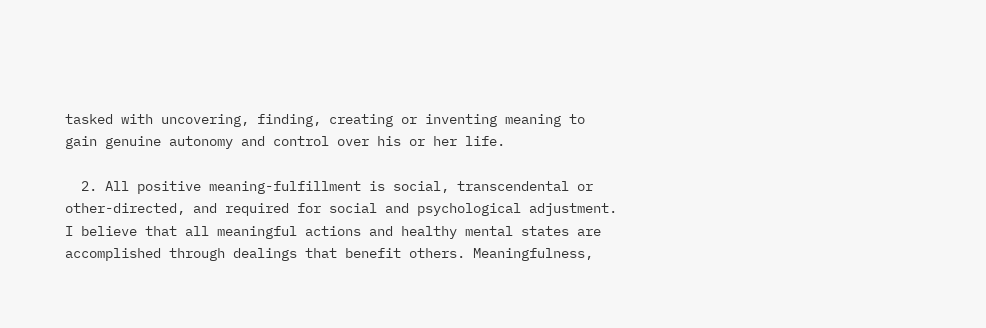tasked with uncovering, finding, creating or inventing meaning to gain genuine autonomy and control over his or her life.

  2. All positive meaning-fulfillment is social, transcendental or other-directed, and required for social and psychological adjustment. I believe that all meaningful actions and healthy mental states are accomplished through dealings that benefit others. Meaningfulness,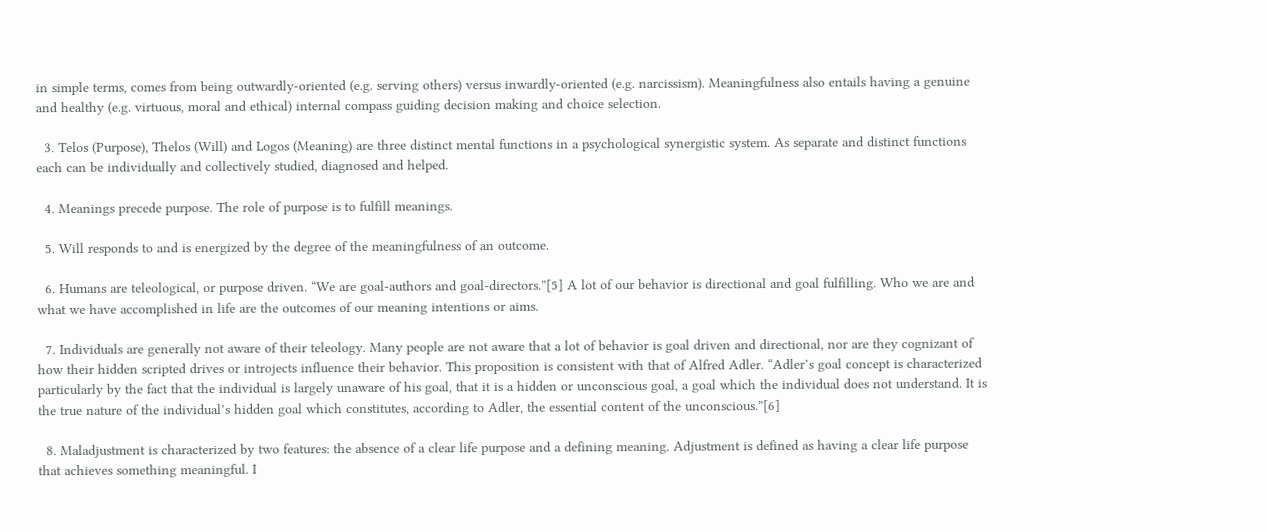in simple terms, comes from being outwardly-oriented (e.g. serving others) versus inwardly-oriented (e.g. narcissism). Meaningfulness also entails having a genuine and healthy (e.g. virtuous, moral and ethical) internal compass guiding decision making and choice selection.

  3. Telos (Purpose), Thelos (Will) and Logos (Meaning) are three distinct mental functions in a psychological synergistic system. As separate and distinct functions each can be individually and collectively studied, diagnosed and helped.

  4. Meanings precede purpose. The role of purpose is to fulfill meanings.

  5. Will responds to and is energized by the degree of the meaningfulness of an outcome.

  6. Humans are teleological, or purpose driven. “We are goal-authors and goal-directors.”[5] A lot of our behavior is directional and goal fulfilling. Who we are and what we have accomplished in life are the outcomes of our meaning intentions or aims.

  7. Individuals are generally not aware of their teleology. Many people are not aware that a lot of behavior is goal driven and directional, nor are they cognizant of how their hidden scripted drives or introjects influence their behavior. This proposition is consistent with that of Alfred Adler. “Adler’s goal concept is characterized particularly by the fact that the individual is largely unaware of his goal, that it is a hidden or unconscious goal, a goal which the individual does not understand. It is the true nature of the individual’s hidden goal which constitutes, according to Adler, the essential content of the unconscious.”[6]

  8. Maladjustment is characterized by two features: the absence of a clear life purpose and a defining meaning. Adjustment is defined as having a clear life purpose that achieves something meaningful. I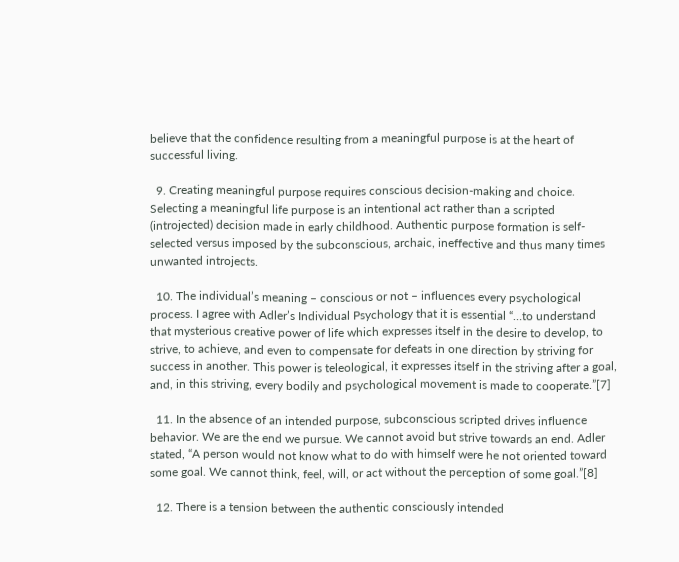believe that the confidence resulting from a meaningful purpose is at the heart of successful living.

  9. Creating meaningful purpose requires conscious decision-making and choice. Selecting a meaningful life purpose is an intentional act rather than a scripted (introjected) decision made in early childhood. Authentic purpose formation is self-selected versus imposed by the subconscious, archaic, ineffective and thus many times unwanted introjects.

  10. The individual’s meaning – conscious or not – influences every psychological process. I agree with Adler’s Individual Psychology that it is essential “…to understand that mysterious creative power of life which expresses itself in the desire to develop, to strive, to achieve, and even to compensate for defeats in one direction by striving for success in another. This power is teleological, it expresses itself in the striving after a goal, and, in this striving, every bodily and psychological movement is made to cooperate.”[7]

  11. In the absence of an intended purpose, subconscious scripted drives influence behavior. We are the end we pursue. We cannot avoid but strive towards an end. Adler stated, “A person would not know what to do with himself were he not oriented toward some goal. We cannot think, feel, will, or act without the perception of some goal.”[8]

  12. There is a tension between the authentic consciously intended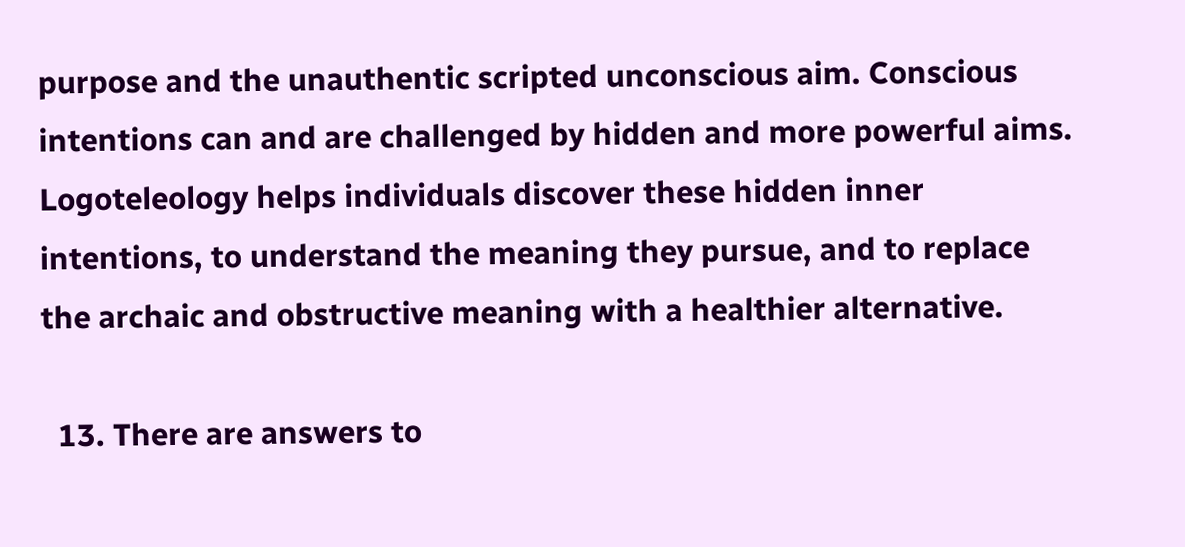purpose and the unauthentic scripted unconscious aim. Conscious intentions can and are challenged by hidden and more powerful aims. Logoteleology helps individuals discover these hidden inner intentions, to understand the meaning they pursue, and to replace the archaic and obstructive meaning with a healthier alternative.

  13. There are answers to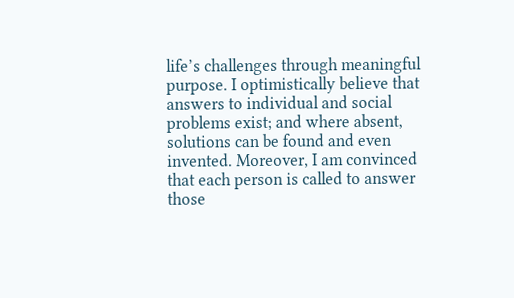life’s challenges through meaningful purpose. I optimistically believe that answers to individual and social problems exist; and where absent, solutions can be found and even invented. Moreover, I am convinced that each person is called to answer those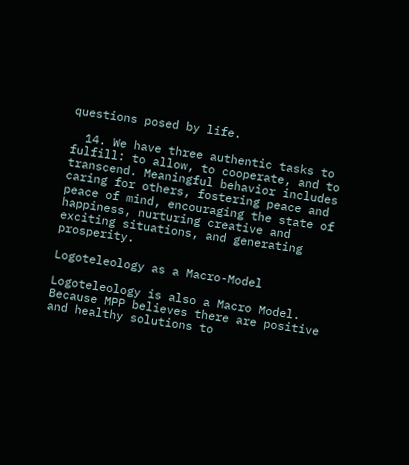questions posed by life.

  14. We have three authentic tasks to fulfill: to allow, to cooperate, and to transcend. Meaningful behavior includes caring for others, fostering peace and peace of mind, encouraging the state of happiness, nurturing creative and exciting situations, and generating prosperity.

Logoteleology as a Macro-Model

Logoteleology is also a Macro Model. Because MPP believes there are positive and healthy solutions to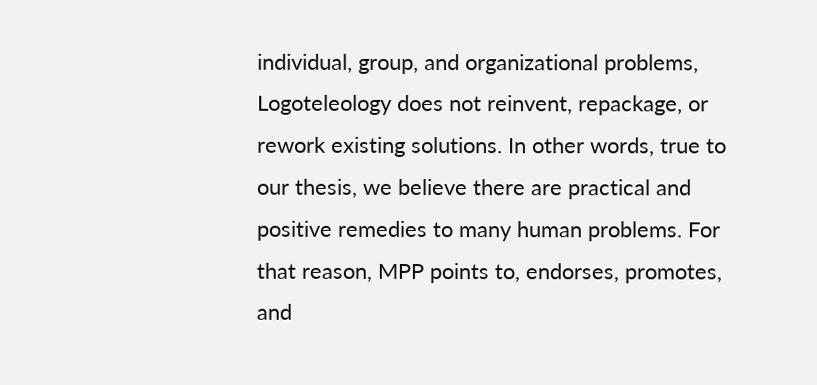individual, group, and organizational problems, Logoteleology does not reinvent, repackage, or rework existing solutions. In other words, true to our thesis, we believe there are practical and positive remedies to many human problems. For that reason, MPP points to, endorses, promotes, and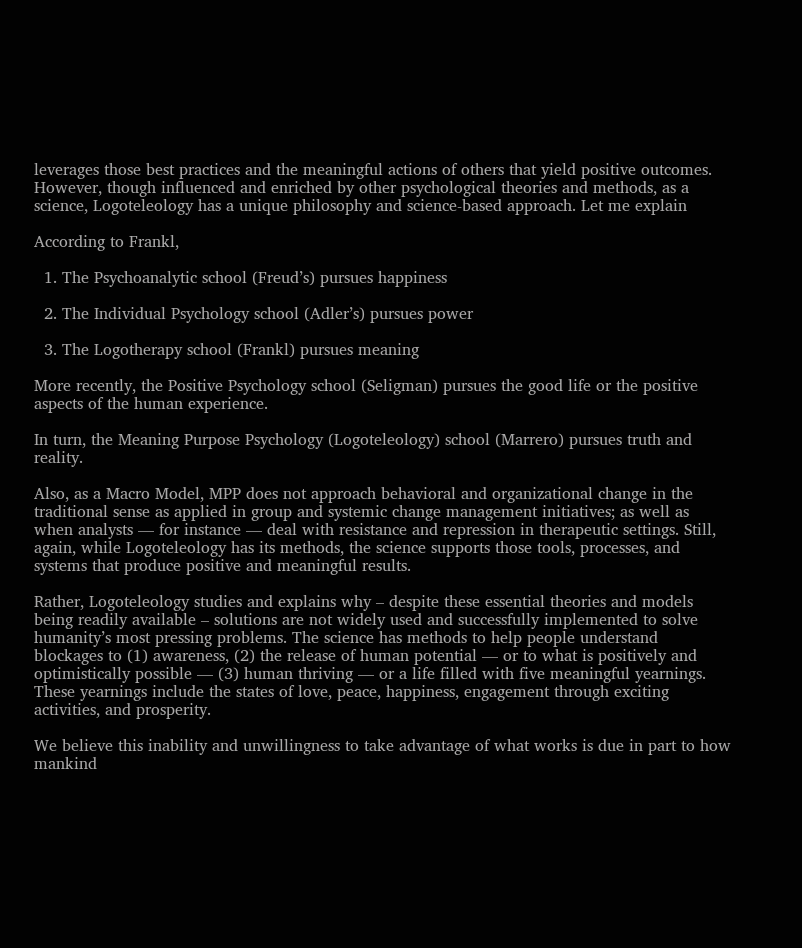leverages those best practices and the meaningful actions of others that yield positive outcomes. However, though influenced and enriched by other psychological theories and methods, as a science, Logoteleology has a unique philosophy and science-based approach. Let me explain

According to Frankl,

  1. The Psychoanalytic school (Freud’s) pursues happiness

  2. The Individual Psychology school (Adler’s) pursues power

  3. The Logotherapy school (Frankl) pursues meaning

More recently, the Positive Psychology school (Seligman) pursues the good life or the positive aspects of the human experience.

In turn, the Meaning Purpose Psychology (Logoteleology) school (Marrero) pursues truth and reality.

Also, as a Macro Model, MPP does not approach behavioral and organizational change in the traditional sense as applied in group and systemic change management initiatives; as well as when analysts — for instance — deal with resistance and repression in therapeutic settings. Still, again, while Logoteleology has its methods, the science supports those tools, processes, and systems that produce positive and meaningful results.

Rather, Logoteleology studies and explains why – despite these essential theories and models being readily available – solutions are not widely used and successfully implemented to solve humanity’s most pressing problems. The science has methods to help people understand blockages to (1) awareness, (2) the release of human potential — or to what is positively and optimistically possible — (3) human thriving — or a life filled with five meaningful yearnings. These yearnings include the states of love, peace, happiness, engagement through exciting activities, and prosperity.

We believe this inability and unwillingness to take advantage of what works is due in part to how mankind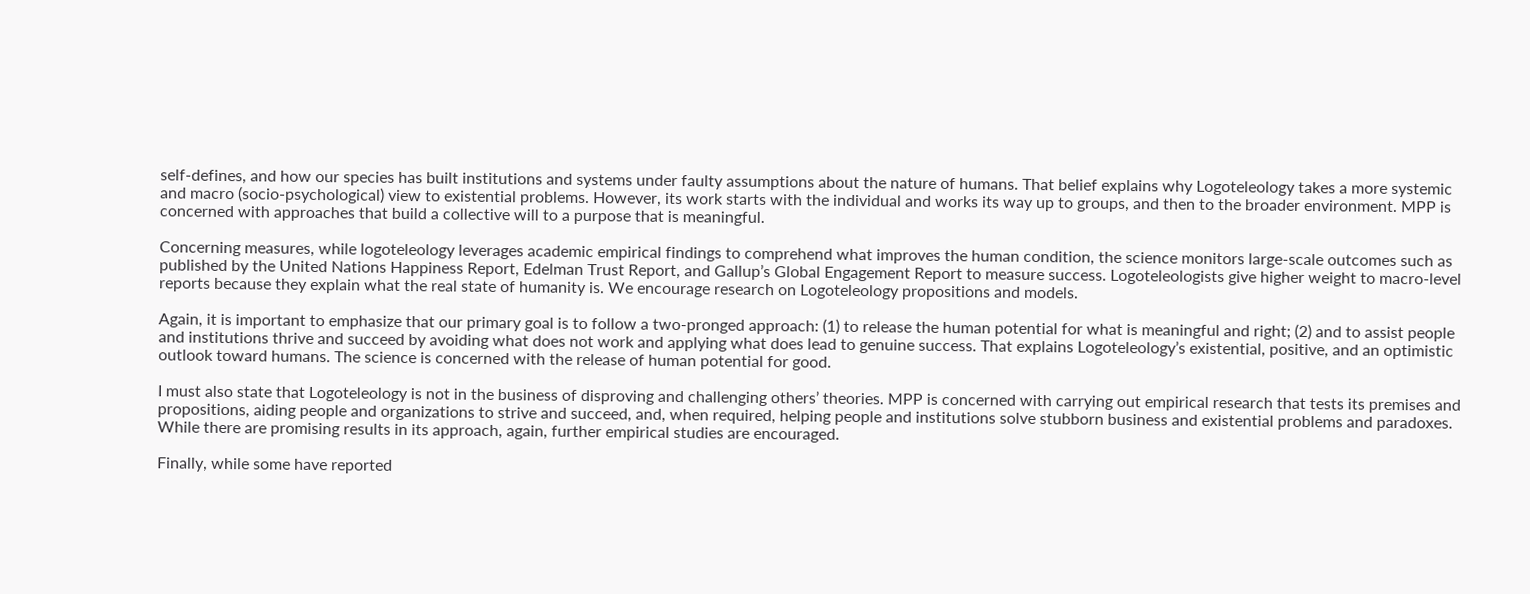self-defines, and how our species has built institutions and systems under faulty assumptions about the nature of humans. That belief explains why Logoteleology takes a more systemic and macro (socio-psychological) view to existential problems. However, its work starts with the individual and works its way up to groups, and then to the broader environment. MPP is concerned with approaches that build a collective will to a purpose that is meaningful.

Concerning measures, while logoteleology leverages academic empirical findings to comprehend what improves the human condition, the science monitors large-scale outcomes such as published by the United Nations Happiness Report, Edelman Trust Report, and Gallup’s Global Engagement Report to measure success. Logoteleologists give higher weight to macro-level reports because they explain what the real state of humanity is. We encourage research on Logoteleology propositions and models.

Again, it is important to emphasize that our primary goal is to follow a two-pronged approach: (1) to release the human potential for what is meaningful and right; (2) and to assist people and institutions thrive and succeed by avoiding what does not work and applying what does lead to genuine success. That explains Logoteleology’s existential, positive, and an optimistic outlook toward humans. The science is concerned with the release of human potential for good.

I must also state that Logoteleology is not in the business of disproving and challenging others’ theories. MPP is concerned with carrying out empirical research that tests its premises and propositions, aiding people and organizations to strive and succeed, and, when required, helping people and institutions solve stubborn business and existential problems and paradoxes. While there are promising results in its approach, again, further empirical studies are encouraged.

Finally, while some have reported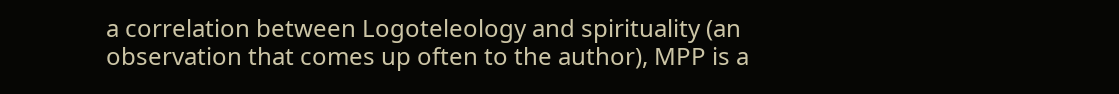a correlation between Logoteleology and spirituality (an observation that comes up often to the author), MPP is a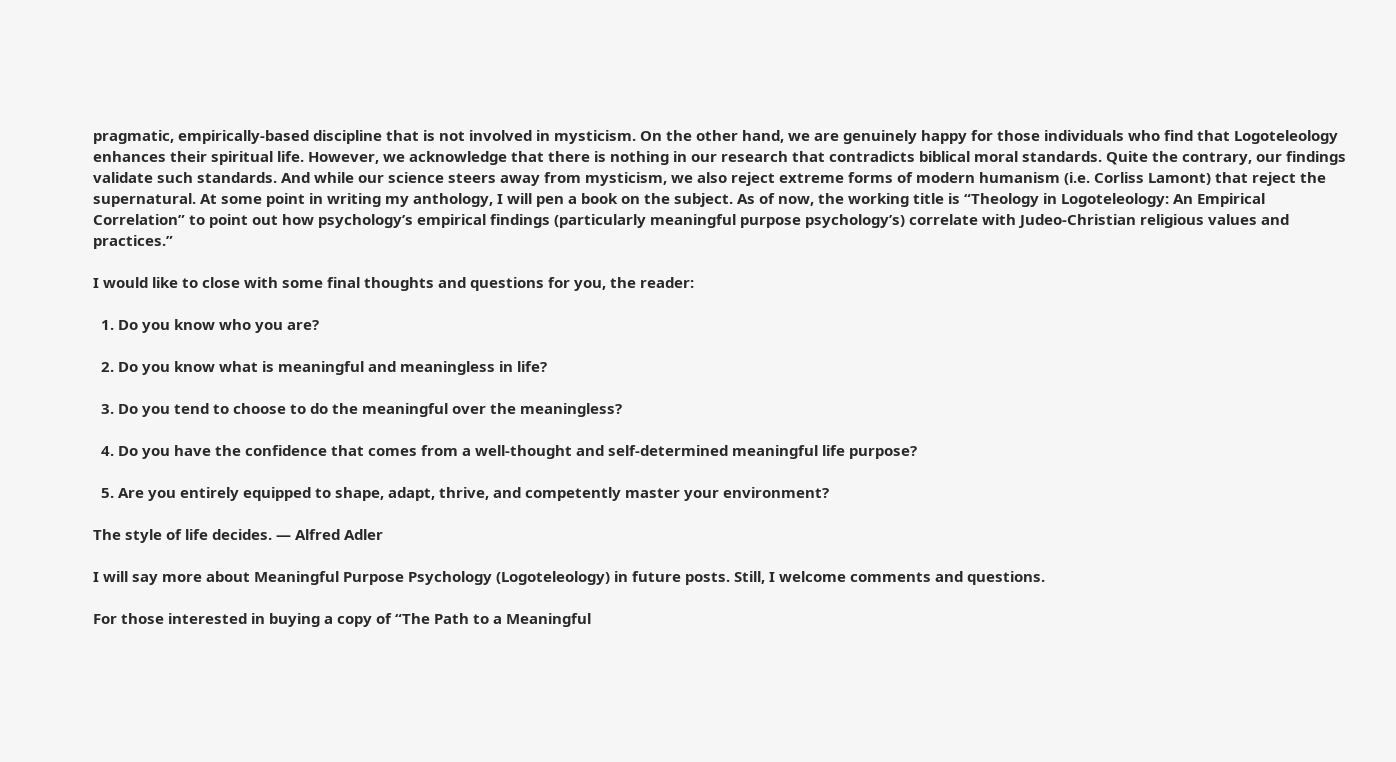pragmatic, empirically-based discipline that is not involved in mysticism. On the other hand, we are genuinely happy for those individuals who find that Logoteleology enhances their spiritual life. However, we acknowledge that there is nothing in our research that contradicts biblical moral standards. Quite the contrary, our findings validate such standards. And while our science steers away from mysticism, we also reject extreme forms of modern humanism (i.e. Corliss Lamont) that reject the supernatural. At some point in writing my anthology, I will pen a book on the subject. As of now, the working title is “Theology in Logoteleology: An Empirical Correlation” to point out how psychology’s empirical findings (particularly meaningful purpose psychology’s) correlate with Judeo-Christian religious values and practices.”

I would like to close with some final thoughts and questions for you, the reader:

  1. Do you know who you are?

  2. Do you know what is meaningful and meaningless in life?

  3. Do you tend to choose to do the meaningful over the meaningless?

  4. Do you have the confidence that comes from a well-thought and self-determined meaningful life purpose?

  5. Are you entirely equipped to shape, adapt, thrive, and competently master your environment?

The style of life decides. — Alfred Adler

I will say more about Meaningful Purpose Psychology (Logoteleology) in future posts. Still, I welcome comments and questions.

For those interested in buying a copy of “The Path to a Meaningful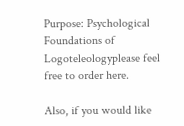Purpose: Psychological Foundations of Logoteleologyplease feel free to order here.

Also, if you would like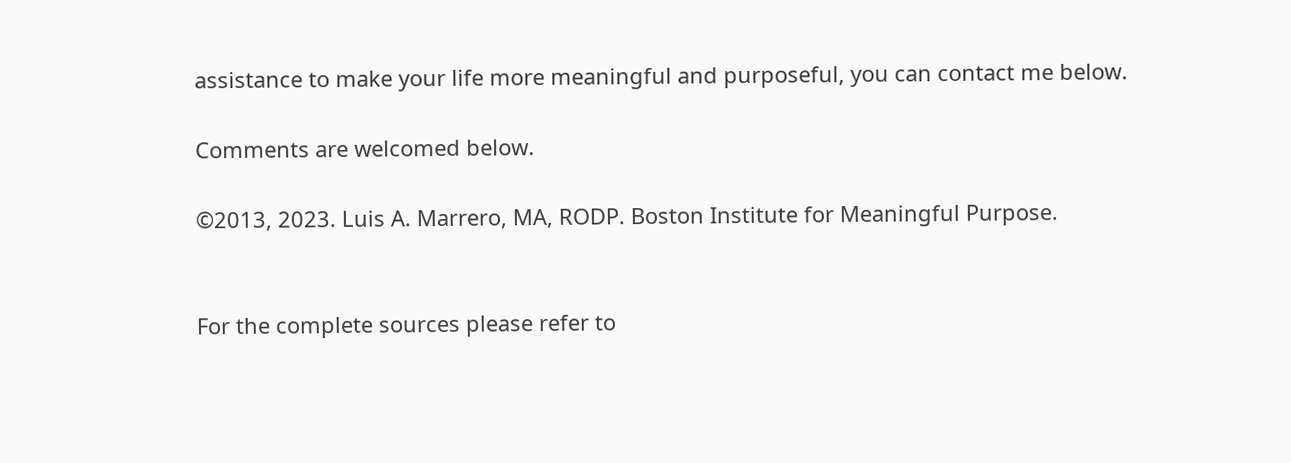assistance to make your life more meaningful and purposeful, you can contact me below.

Comments are welcomed below.

©2013, 2023. Luis A. Marrero, MA, RODP. Boston Institute for Meaningful Purpose.


For the complete sources please refer to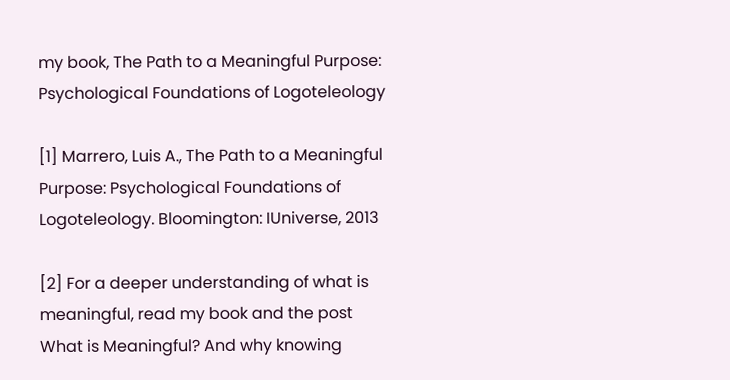my book, The Path to a Meaningful Purpose: Psychological Foundations of Logoteleology

[1] Marrero, Luis A., The Path to a Meaningful Purpose: Psychological Foundations of Logoteleology. Bloomington: IUniverse, 2013

[2] For a deeper understanding of what is meaningful, read my book and the post What is Meaningful? And why knowing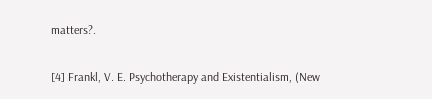matters?.

[4] Frankl, V. E. Psychotherapy and Existentialism, (New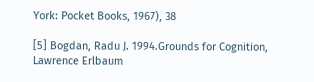York: Pocket Books, 1967), 38

[5] Bogdan, Radu J. 1994.Grounds for Cognition, Lawrence Erlbaum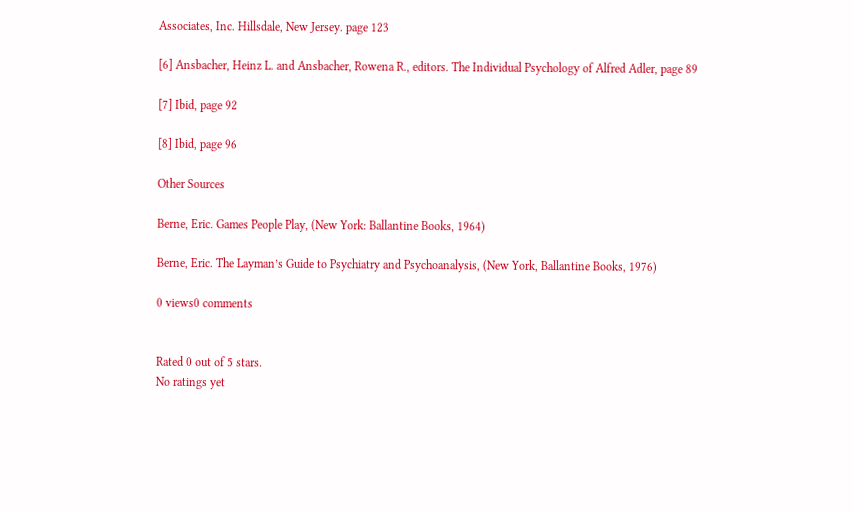Associates, Inc. Hillsdale, New Jersey. page 123

[6] Ansbacher, Heinz L. and Ansbacher, Rowena R., editors. The Individual Psychology of Alfred Adler, page 89

[7] Ibid, page 92

[8] Ibid, page 96

Other Sources

Berne, Eric. Games People Play, (New York: Ballantine Books, 1964)

Berne, Eric. The Layman’s Guide to Psychiatry and Psychoanalysis, (New York, Ballantine Books, 1976)

0 views0 comments


Rated 0 out of 5 stars.
No ratings yet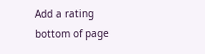Add a rating
bottom of page